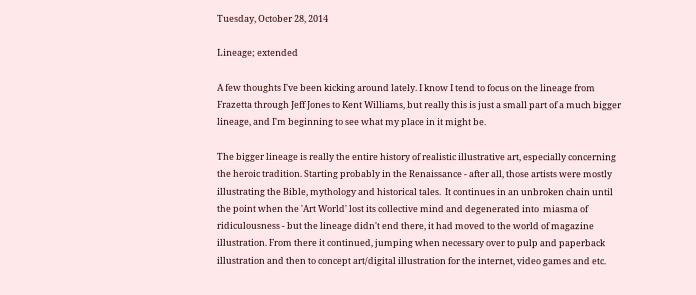Tuesday, October 28, 2014

Lineage; extended

A few thoughts I've been kicking around lately. I know I tend to focus on the lineage from Frazetta through Jeff Jones to Kent Williams, but really this is just a small part of a much bigger lineage, and I'm beginning to see what my place in it might be.

The bigger lineage is really the entire history of realistic illustrative art, especially concerning the heroic tradition. Starting probably in the Renaissance - after all, those artists were mostly illustrating the Bible, mythology and historical tales.  It continues in an unbroken chain until the point when the 'Art World' lost its collective mind and degenerated into  miasma of ridiculousness - but the lineage didn't end there, it had moved to the world of magazine illustration. From there it continued, jumping when necessary over to pulp and paperback illustration and then to concept art/digital illustration for the internet, video games and etc.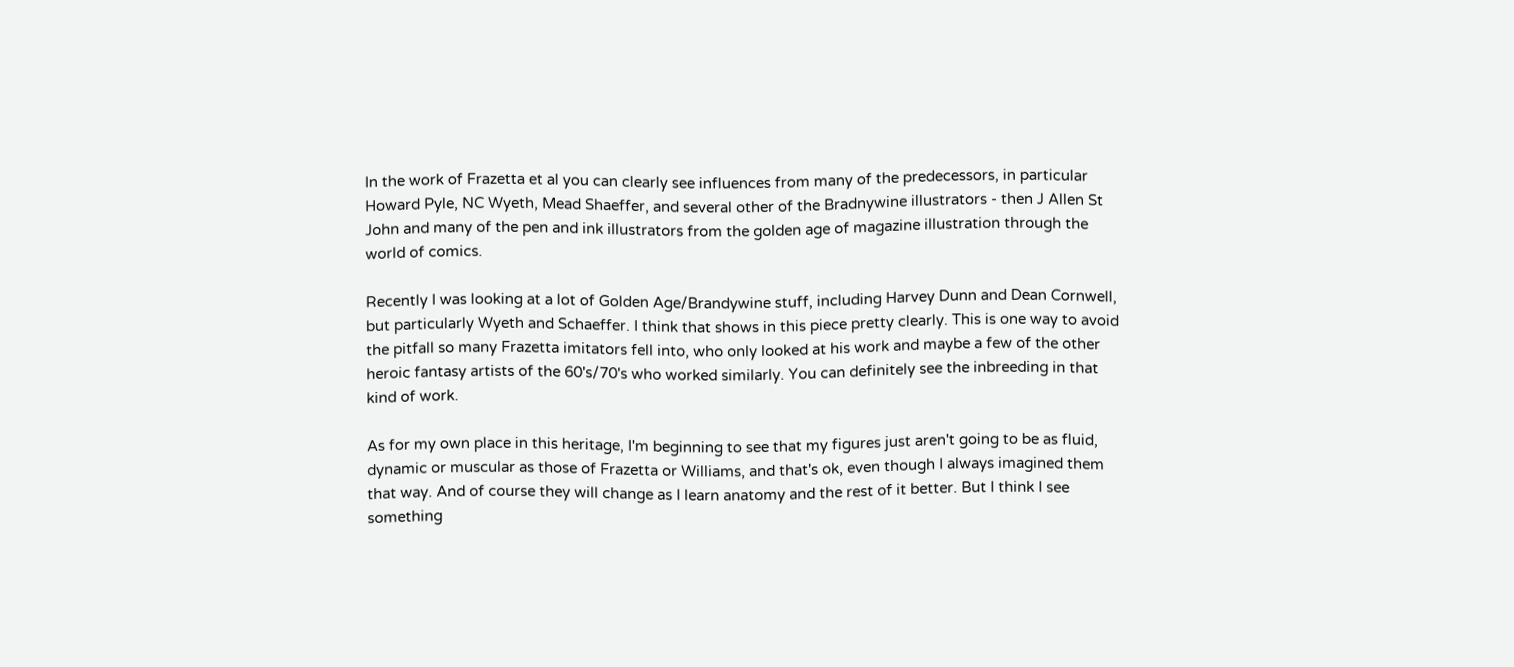In the work of Frazetta et al you can clearly see influences from many of the predecessors, in particular Howard Pyle, NC Wyeth, Mead Shaeffer, and several other of the Bradnywine illustrators - then J Allen St John and many of the pen and ink illustrators from the golden age of magazine illustration through the world of comics.

Recently I was looking at a lot of Golden Age/Brandywine stuff, including Harvey Dunn and Dean Cornwell, but particularly Wyeth and Schaeffer. I think that shows in this piece pretty clearly. This is one way to avoid the pitfall so many Frazetta imitators fell into, who only looked at his work and maybe a few of the other heroic fantasy artists of the 60's/70's who worked similarly. You can definitely see the inbreeding in that kind of work.

As for my own place in this heritage, I'm beginning to see that my figures just aren't going to be as fluid, dynamic or muscular as those of Frazetta or Williams, and that's ok, even though I always imagined them that way. And of course they will change as I learn anatomy and the rest of it better. But I think I see something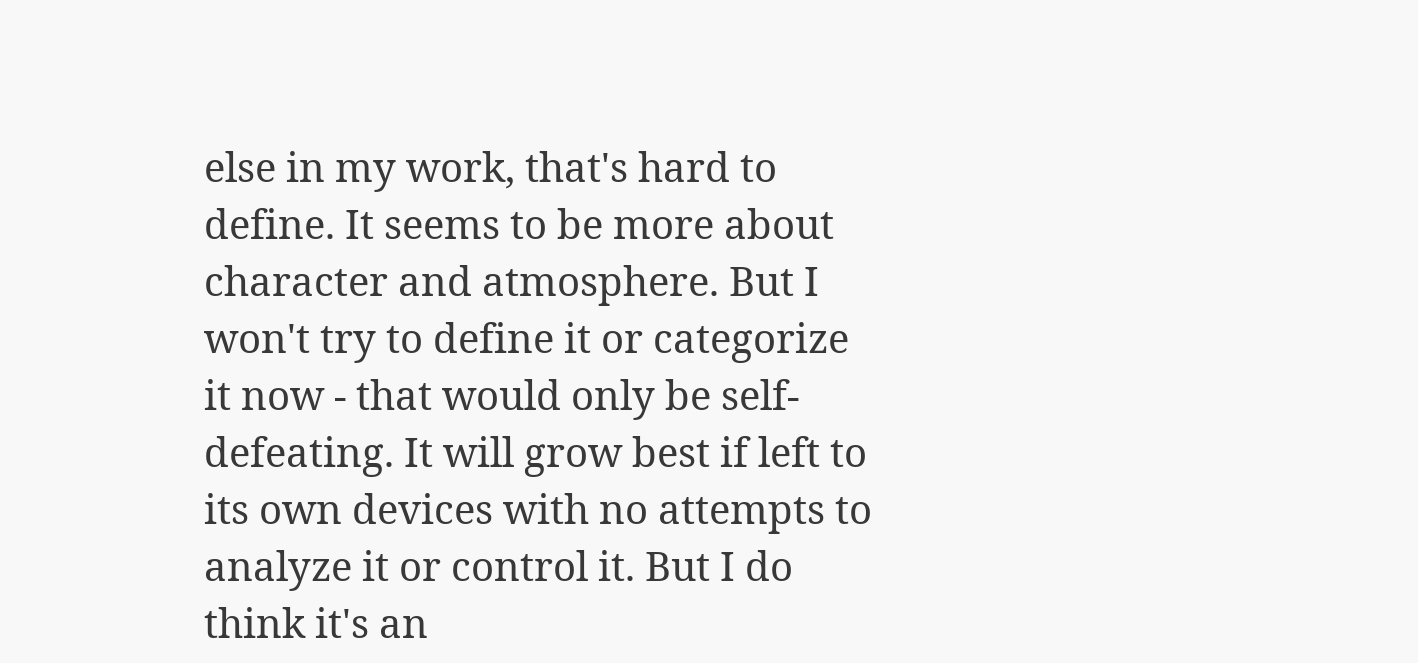else in my work, that's hard to define. It seems to be more about character and atmosphere. But I won't try to define it or categorize it now - that would only be self-defeating. It will grow best if left to its own devices with no attempts to analyze it or control it. But I do think it's an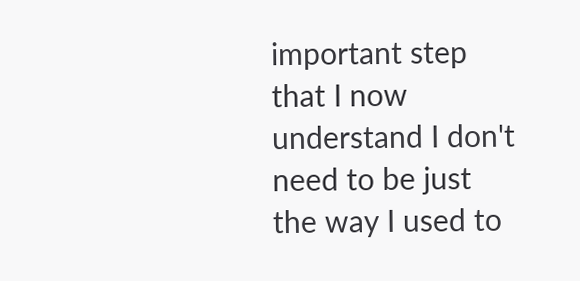important step that I now understand I don't need to be just the way I used to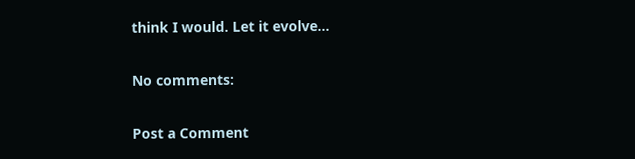think I would. Let it evolve…

No comments:

Post a Comment